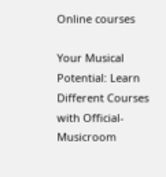Online courses

Your Musical Potential: Learn Different Courses with Official-Musicroom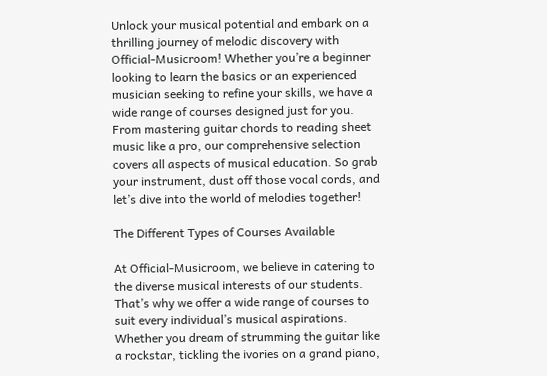Unlock your musical potential and embark on a thrilling journey of melodic discovery with Official-Musicroom! Whether you’re a beginner looking to learn the basics or an experienced musician seeking to refine your skills, we have a wide range of courses designed just for you. From mastering guitar chords to reading sheet music like a pro, our comprehensive selection covers all aspects of musical education. So grab your instrument, dust off those vocal cords, and let’s dive into the world of melodies together!

The Different Types of Courses Available

At Official-Musicroom, we believe in catering to the diverse musical interests of our students. That’s why we offer a wide range of courses to suit every individual’s musical aspirations. Whether you dream of strumming the guitar like a rockstar, tickling the ivories on a grand piano,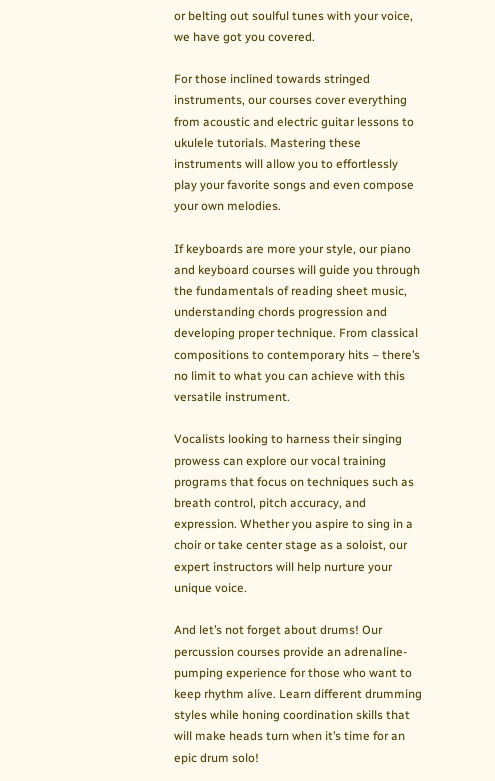or belting out soulful tunes with your voice, we have got you covered.

For those inclined towards stringed instruments, our courses cover everything from acoustic and electric guitar lessons to ukulele tutorials. Mastering these instruments will allow you to effortlessly play your favorite songs and even compose your own melodies.

If keyboards are more your style, our piano and keyboard courses will guide you through the fundamentals of reading sheet music, understanding chords progression and developing proper technique. From classical compositions to contemporary hits – there’s no limit to what you can achieve with this versatile instrument.

Vocalists looking to harness their singing prowess can explore our vocal training programs that focus on techniques such as breath control, pitch accuracy, and expression. Whether you aspire to sing in a choir or take center stage as a soloist, our expert instructors will help nurture your unique voice.

And let’s not forget about drums! Our percussion courses provide an adrenaline-pumping experience for those who want to keep rhythm alive. Learn different drumming styles while honing coordination skills that will make heads turn when it’s time for an epic drum solo!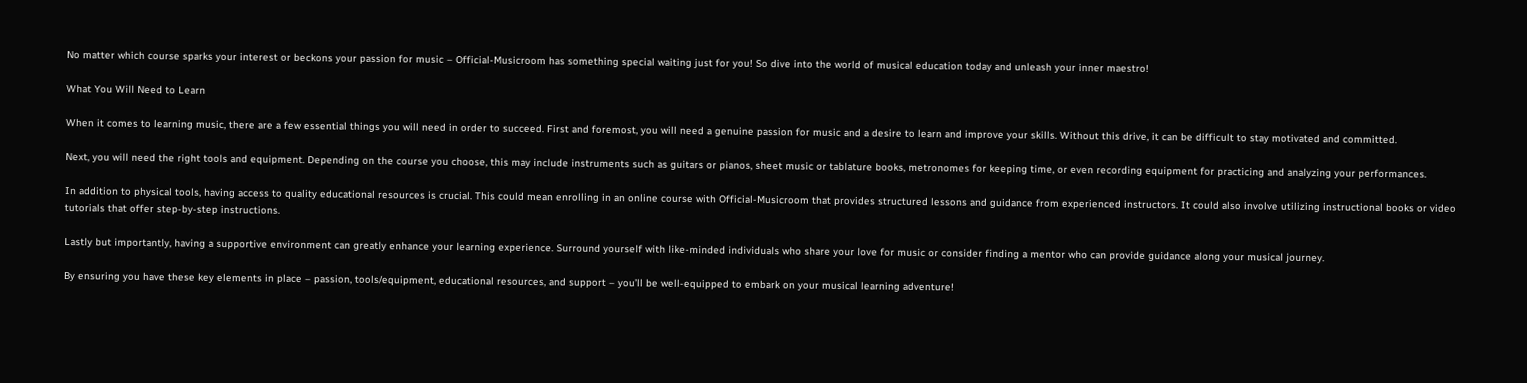No matter which course sparks your interest or beckons your passion for music – Official-Musicroom has something special waiting just for you! So dive into the world of musical education today and unleash your inner maestro!

What You Will Need to Learn

When it comes to learning music, there are a few essential things you will need in order to succeed. First and foremost, you will need a genuine passion for music and a desire to learn and improve your skills. Without this drive, it can be difficult to stay motivated and committed.

Next, you will need the right tools and equipment. Depending on the course you choose, this may include instruments such as guitars or pianos, sheet music or tablature books, metronomes for keeping time, or even recording equipment for practicing and analyzing your performances.

In addition to physical tools, having access to quality educational resources is crucial. This could mean enrolling in an online course with Official-Musicroom that provides structured lessons and guidance from experienced instructors. It could also involve utilizing instructional books or video tutorials that offer step-by-step instructions.

Lastly but importantly, having a supportive environment can greatly enhance your learning experience. Surround yourself with like-minded individuals who share your love for music or consider finding a mentor who can provide guidance along your musical journey.

By ensuring you have these key elements in place – passion, tools/equipment, educational resources, and support – you’ll be well-equipped to embark on your musical learning adventure!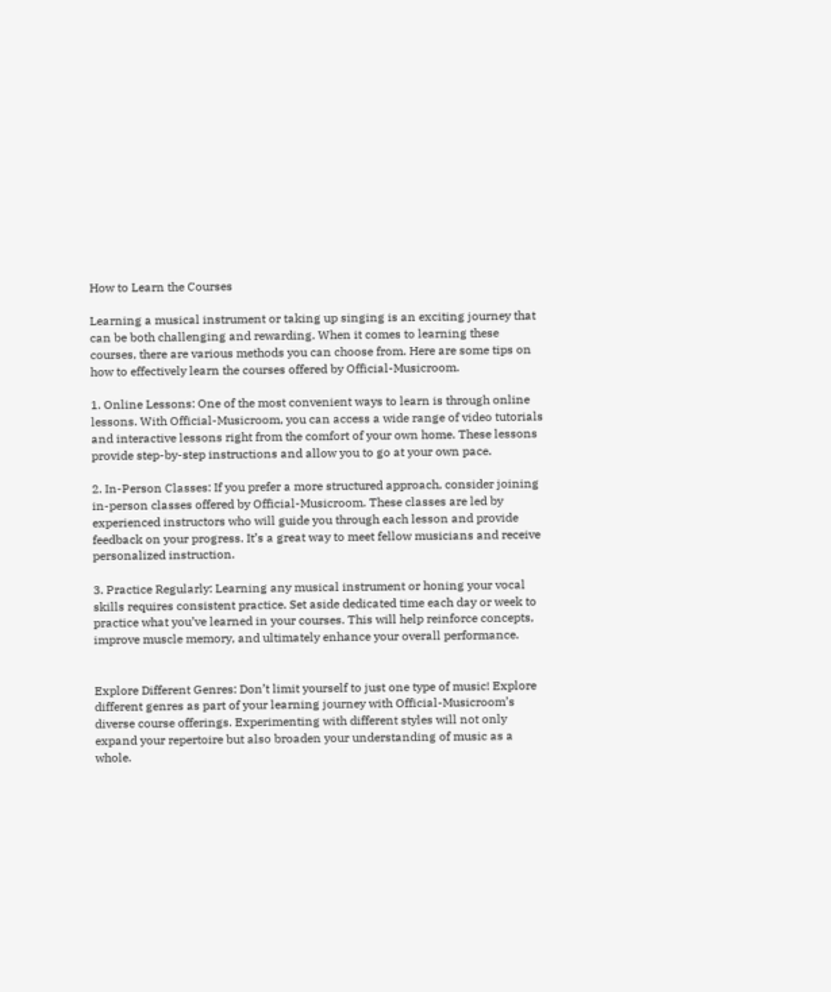How to Learn the Courses

Learning a musical instrument or taking up singing is an exciting journey that can be both challenging and rewarding. When it comes to learning these courses, there are various methods you can choose from. Here are some tips on how to effectively learn the courses offered by Official-Musicroom.

1. Online Lessons: One of the most convenient ways to learn is through online lessons. With Official-Musicroom, you can access a wide range of video tutorials and interactive lessons right from the comfort of your own home. These lessons provide step-by-step instructions and allow you to go at your own pace.

2. In-Person Classes: If you prefer a more structured approach, consider joining in-person classes offered by Official-Musicroom. These classes are led by experienced instructors who will guide you through each lesson and provide feedback on your progress. It’s a great way to meet fellow musicians and receive personalized instruction.

3. Practice Regularly: Learning any musical instrument or honing your vocal skills requires consistent practice. Set aside dedicated time each day or week to practice what you’ve learned in your courses. This will help reinforce concepts, improve muscle memory, and ultimately enhance your overall performance.


Explore Different Genres: Don’t limit yourself to just one type of music! Explore different genres as part of your learning journey with Official-Musicroom’s diverse course offerings. Experimenting with different styles will not only expand your repertoire but also broaden your understanding of music as a whole.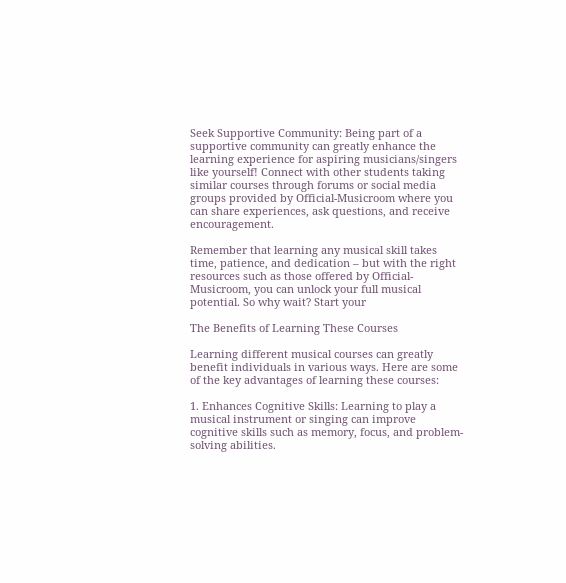Seek Supportive Community: Being part of a supportive community can greatly enhance the learning experience for aspiring musicians/singers like yourself! Connect with other students taking similar courses through forums or social media groups provided by Official-Musicroom where you can share experiences, ask questions, and receive encouragement.

Remember that learning any musical skill takes time, patience, and dedication – but with the right resources such as those offered by Official-Musicroom, you can unlock your full musical potential. So why wait? Start your

The Benefits of Learning These Courses

Learning different musical courses can greatly benefit individuals in various ways. Here are some of the key advantages of learning these courses:

1. Enhances Cognitive Skills: Learning to play a musical instrument or singing can improve cognitive skills such as memory, focus, and problem-solving abilities.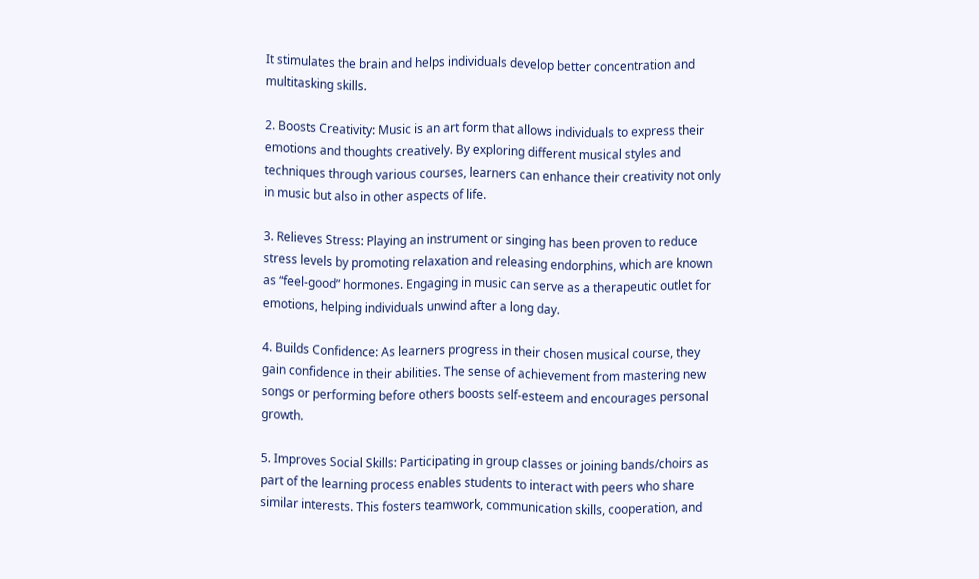It stimulates the brain and helps individuals develop better concentration and multitasking skills.

2. Boosts Creativity: Music is an art form that allows individuals to express their emotions and thoughts creatively. By exploring different musical styles and techniques through various courses, learners can enhance their creativity not only in music but also in other aspects of life.

3. Relieves Stress: Playing an instrument or singing has been proven to reduce stress levels by promoting relaxation and releasing endorphins, which are known as “feel-good” hormones. Engaging in music can serve as a therapeutic outlet for emotions, helping individuals unwind after a long day.

4. Builds Confidence: As learners progress in their chosen musical course, they gain confidence in their abilities. The sense of achievement from mastering new songs or performing before others boosts self-esteem and encourages personal growth.

5. Improves Social Skills: Participating in group classes or joining bands/choirs as part of the learning process enables students to interact with peers who share similar interests. This fosters teamwork, communication skills, cooperation, and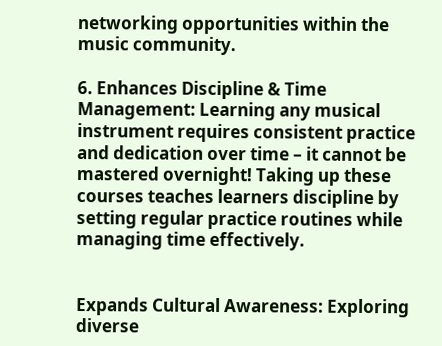networking opportunities within the music community.

6. Enhances Discipline & Time Management: Learning any musical instrument requires consistent practice and dedication over time – it cannot be mastered overnight! Taking up these courses teaches learners discipline by setting regular practice routines while managing time effectively.


Expands Cultural Awareness: Exploring diverse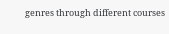genres through different courses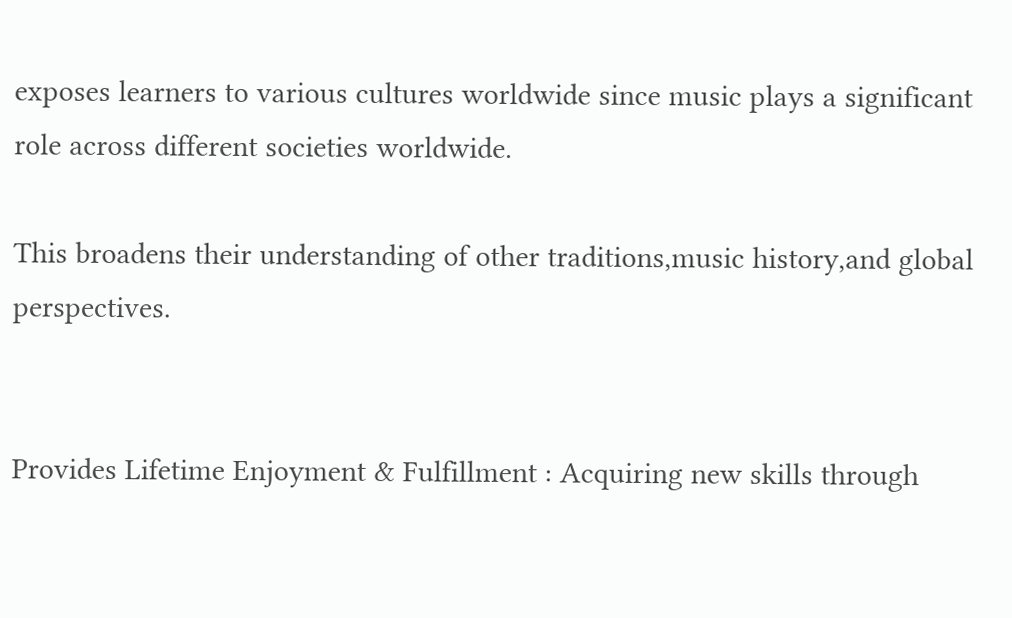exposes learners to various cultures worldwide since music plays a significant role across different societies worldwide.

This broadens their understanding of other traditions,music history,and global perspectives.


Provides Lifetime Enjoyment & Fulfillment : Acquiring new skills through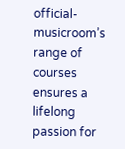official-musicroom’s range of courses ensures a lifelong passion for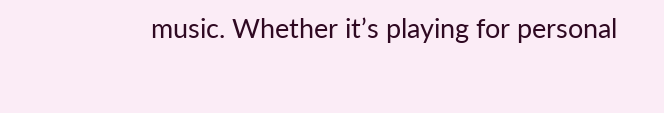music. Whether it’s playing for personal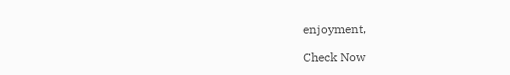enjoyment,

Check Now